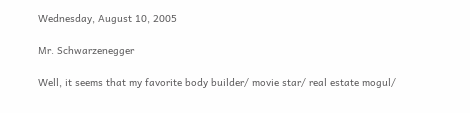Wednesday, August 10, 2005

Mr. Schwarzenegger

Well, it seems that my favorite body builder/ movie star/ real estate mogul/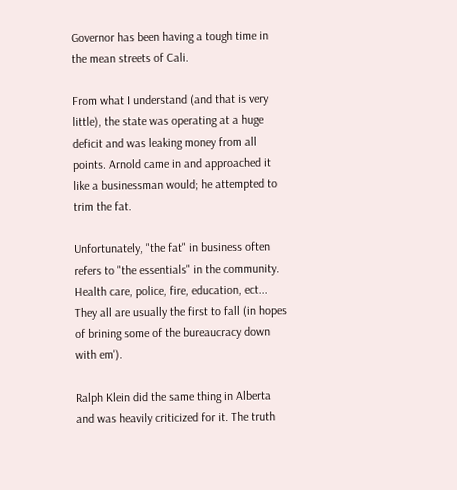Governor has been having a tough time in the mean streets of Cali.

From what I understand (and that is very little), the state was operating at a huge deficit and was leaking money from all points. Arnold came in and approached it like a businessman would; he attempted to trim the fat.

Unfortunately, "the fat" in business often refers to "the essentials" in the community. Health care, police, fire, education, ect... They all are usually the first to fall (in hopes of brining some of the bureaucracy down with em').

Ralph Klein did the same thing in Alberta and was heavily criticized for it. The truth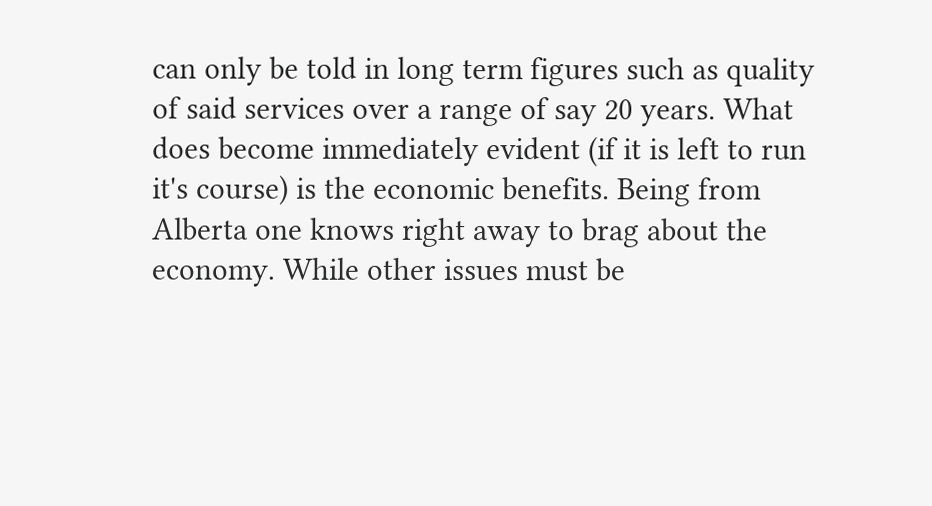can only be told in long term figures such as quality of said services over a range of say 20 years. What does become immediately evident (if it is left to run it's course) is the economic benefits. Being from Alberta one knows right away to brag about the economy. While other issues must be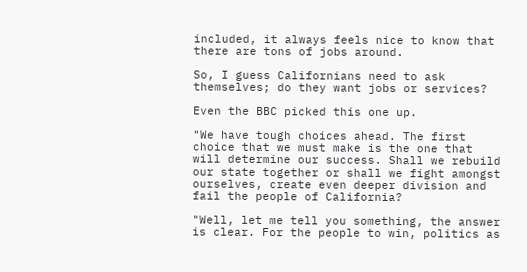included, it always feels nice to know that there are tons of jobs around.

So, I guess Californians need to ask themselves; do they want jobs or services?

Even the BBC picked this one up.

"We have tough choices ahead. The first choice that we must make is the one that will determine our success. Shall we rebuild our state together or shall we fight amongst ourselves, create even deeper division and fail the people of California?

"Well, let me tell you something, the answer is clear. For the people to win, politics as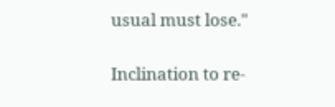usual must lose."

Inclination to re-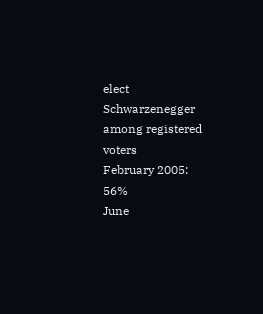elect Schwarzenegger among registered voters
February 2005: 56%
June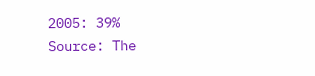2005: 39%
Source: The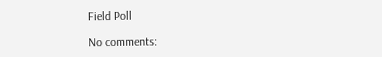Field Poll

No comments: